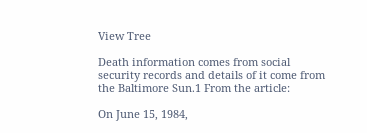View Tree

Death information comes from social security records and details of it come from the Baltimore Sun.1 From the article:

On June 15, 1984,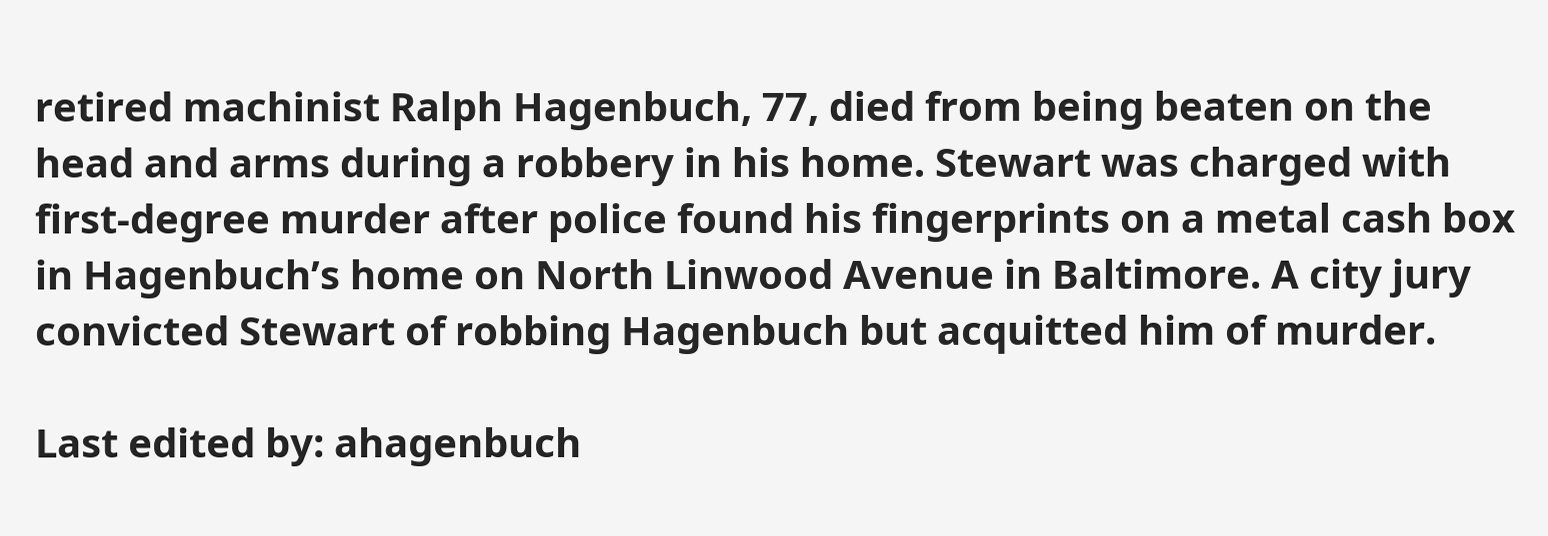retired machinist Ralph Hagenbuch, 77, died from being beaten on the head and arms during a robbery in his home. Stewart was charged with first-degree murder after police found his fingerprints on a metal cash box in Hagenbuch’s home on North Linwood Avenue in Baltimore. A city jury convicted Stewart of robbing Hagenbuch but acquitted him of murder.

Last edited by: ahagenbuch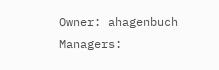Owner: ahagenbuch
Managers: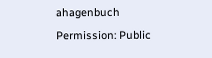ahagenbuch
Permission: Public